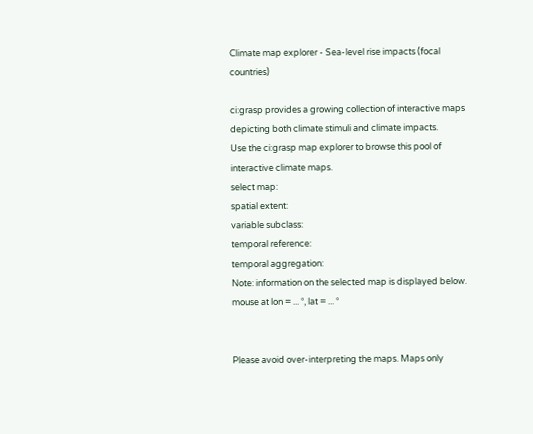Climate map explorer - Sea-level rise impacts (focal countries)

ci:grasp provides a growing collection of interactive maps depicting both climate stimuli and climate impacts.
Use the ci:grasp map explorer to browse this pool of interactive climate maps.
select map:
spatial extent:
variable subclass:
temporal reference:
temporal aggregation:
Note: information on the selected map is displayed below.
mouse at lon = ... °, lat = ... °


Please avoid over-interpreting the maps. Maps only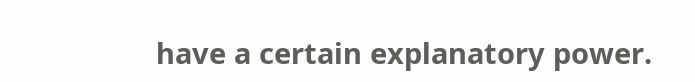have a certain explanatory power.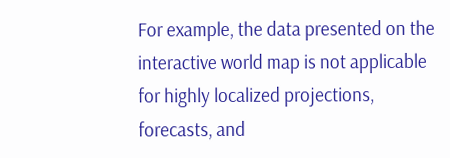For example, the data presented on the interactive world map is not applicable for highly localized projections, forecasts, and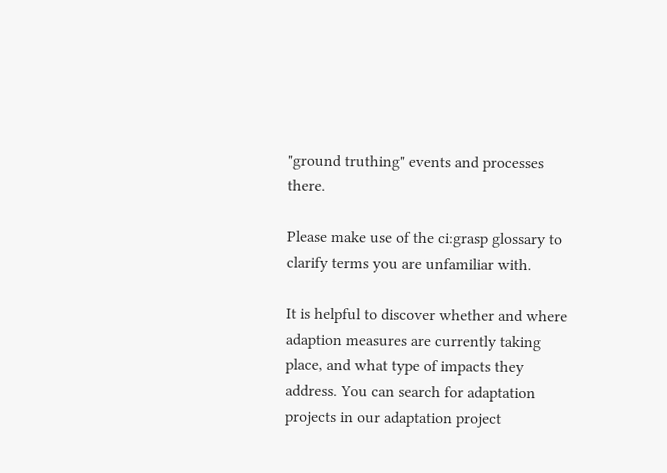"ground truthing" events and processes there.

Please make use of the ci:grasp glossary to clarify terms you are unfamiliar with.

It is helpful to discover whether and where adaption measures are currently taking place, and what type of impacts they address. You can search for adaptation projects in our adaptation project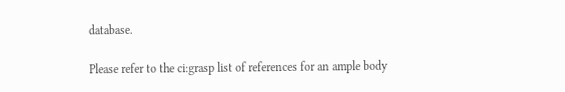database.

Please refer to the ci:grasp list of references for an ample body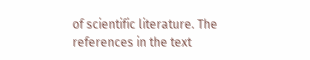of scientific literature. The references in the text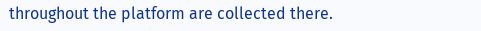throughout the platform are collected there.